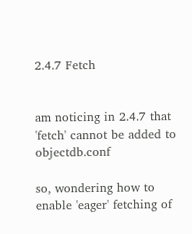2.4.7 Fetch


am noticing in 2.4.7 that 'fetch' cannot be added to objectdb.conf

so, wondering how to enable 'eager' fetching of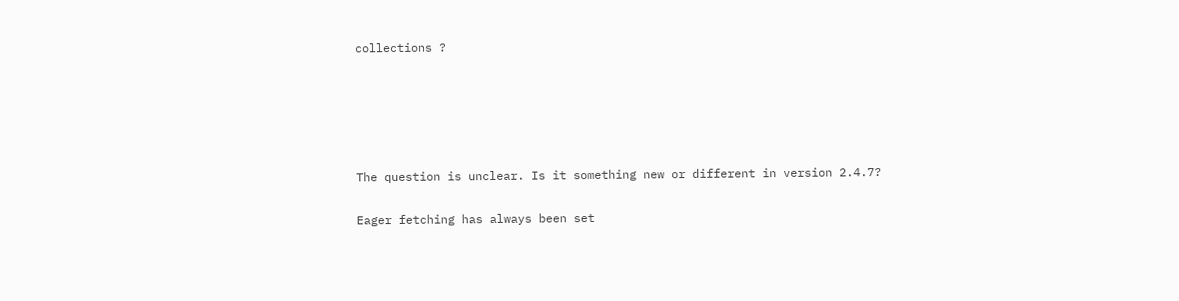collections ?





The question is unclear. Is it something new or different in version 2.4.7?

Eager fetching has always been set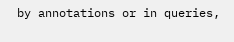by annotations or in queries,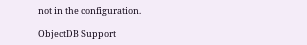not in the configuration.

ObjectDB Support